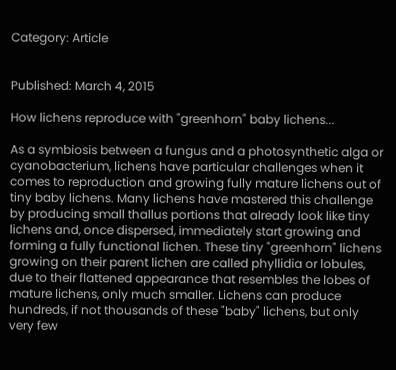Category: Article


Published: March 4, 2015

How lichens reproduce with "greenhorn" baby lichens...

As a symbiosis between a fungus and a photosynthetic alga or cyanobacterium, lichens have particular challenges when it comes to reproduction and growing fully mature lichens out of tiny baby lichens. Many lichens have mastered this challenge by producing small thallus portions that already look like tiny lichens and, once dispersed, immediately start growing and forming a fully functional lichen. These tiny "greenhorn" lichens growing on their parent lichen are called phyllidia or lobules, due to their flattened appearance that resembles the lobes of mature lichens, only much smaller. Lichens can produce hundreds, if not thousands of these "baby" lichens, but only very few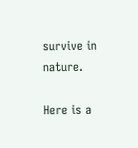survive in nature.

Here is a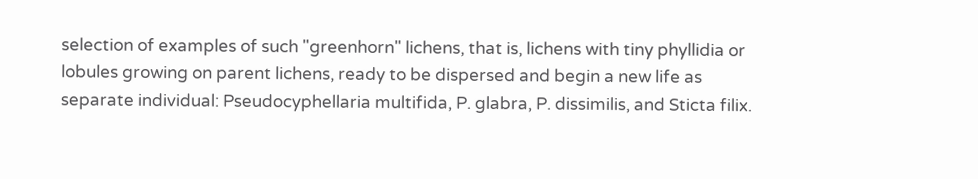selection of examples of such "greenhorn" lichens, that is, lichens with tiny phyllidia or lobules growing on parent lichens, ready to be dispersed and begin a new life as separate individual: Pseudocyphellaria multifida, P. glabra, P. dissimilis, and Sticta filix.